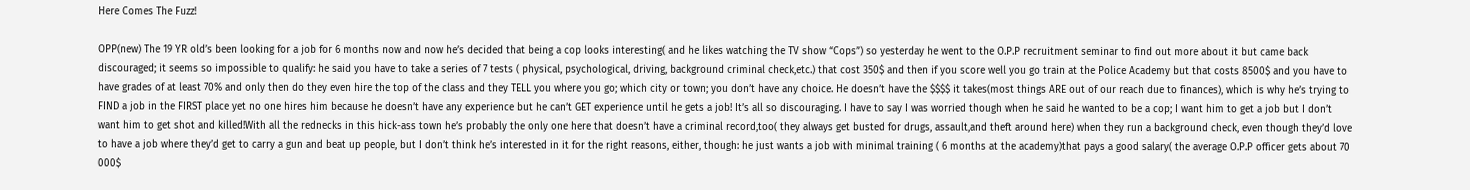Here Comes The Fuzz!

OPP(new) The 19 YR old’s been looking for a job for 6 months now and now he’s decided that being a cop looks interesting( and he likes watching the TV show “Cops”) so yesterday he went to the O.P.P recruitment seminar to find out more about it but came back discouraged; it seems so impossible to qualify: he said you have to take a series of 7 tests ( physical, psychological, driving, background criminal check,etc.) that cost 350$ and then if you score well you go train at the Police Academy but that costs 8500$ and you have to have grades of at least 70% and only then do they even hire the top of the class and they TELL you where you go; which city or town; you don’t have any choice. He doesn’t have the $$$$ it takes(most things ARE out of our reach due to finances), which is why he’s trying to FIND a job in the FIRST place yet no one hires him because he doesn’t have any experience but he can’t GET experience until he gets a job! It’s all so discouraging. I have to say I was worried though when he said he wanted to be a cop; I want him to get a job but I don’t want him to get shot and killed!With all the rednecks in this hick-ass town he’s probably the only one here that doesn’t have a criminal record,too( they always get busted for drugs, assault,and theft around here) when they run a background check, even though they’d love to have a job where they’d get to carry a gun and beat up people, but I don’t think he’s interested in it for the right reasons, either, though: he just wants a job with minimal training ( 6 months at the academy)that pays a good salary( the average O.P.P officer gets about 70 000$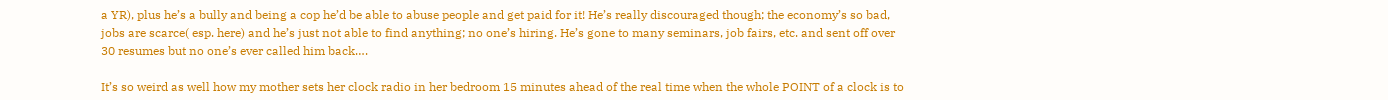a YR), plus he’s a bully and being a cop he’d be able to abuse people and get paid for it! He’s really discouraged though; the economy’s so bad, jobs are scarce( esp. here) and he’s just not able to find anything; no one’s hiring. He’s gone to many seminars, job fairs, etc. and sent off over 30 resumes but no one’s ever called him back….

It’s so weird as well how my mother sets her clock radio in her bedroom 15 minutes ahead of the real time when the whole POINT of a clock is to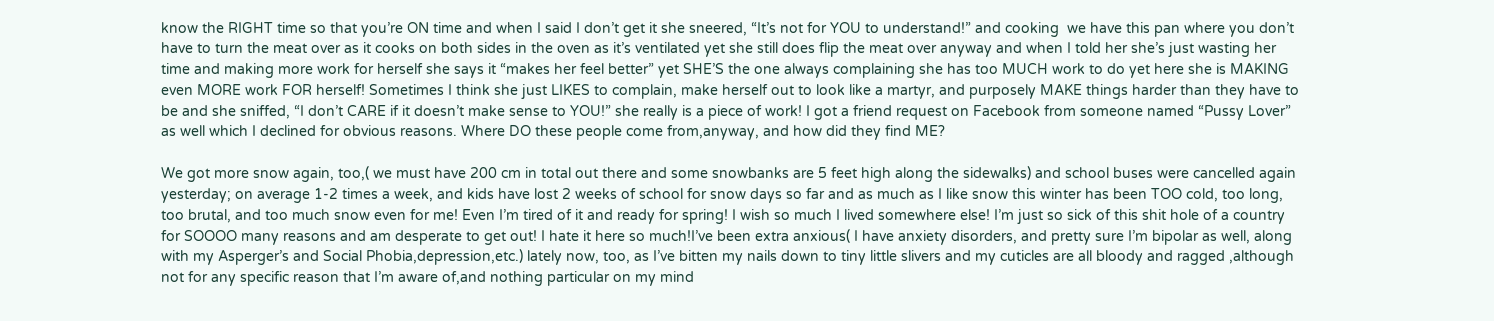know the RIGHT time so that you’re ON time and when I said I don’t get it she sneered, “It’s not for YOU to understand!” and cooking  we have this pan where you don’t have to turn the meat over as it cooks on both sides in the oven as it’s ventilated yet she still does flip the meat over anyway and when I told her she’s just wasting her time and making more work for herself she says it “makes her feel better” yet SHE’S the one always complaining she has too MUCH work to do yet here she is MAKING even MORE work FOR herself! Sometimes I think she just LIKES to complain, make herself out to look like a martyr, and purposely MAKE things harder than they have to be and she sniffed, “I don’t CARE if it doesn’t make sense to YOU!” she really is a piece of work! I got a friend request on Facebook from someone named “Pussy Lover” as well which I declined for obvious reasons. Where DO these people come from,anyway, and how did they find ME?

We got more snow again, too,( we must have 200 cm in total out there and some snowbanks are 5 feet high along the sidewalks) and school buses were cancelled again yesterday; on average 1-2 times a week, and kids have lost 2 weeks of school for snow days so far and as much as I like snow this winter has been TOO cold, too long, too brutal, and too much snow even for me! Even I’m tired of it and ready for spring! I wish so much I lived somewhere else! I’m just so sick of this shit hole of a country for SOOOO many reasons and am desperate to get out! I hate it here so much!I’ve been extra anxious( I have anxiety disorders, and pretty sure I’m bipolar as well, along with my Asperger’s and Social Phobia,depression,etc.) lately now, too, as I’ve bitten my nails down to tiny little slivers and my cuticles are all bloody and ragged ,although not for any specific reason that I’m aware of,and nothing particular on my mind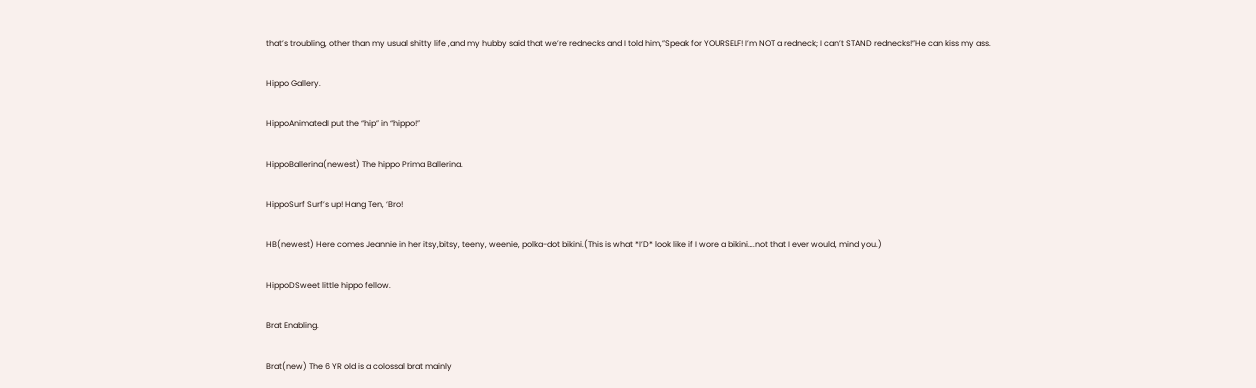that’s troubling, other than my usual shitty life ,and my hubby said that we’re rednecks and I told him,”Speak for YOURSELF! I’m NOT a redneck; I can’t STAND rednecks!”He can kiss my ass.

Hippo Gallery.

HippoAnimatedI put the “hip” in “hippo!”

HippoBallerina(newest) The hippo Prima Ballerina.

HippoSurf Surf’s up! Hang Ten, ‘Bro!

HB(newest) Here comes Jeannie in her itsy,bitsy, teeny, weenie, polka-dot bikini.(This is what *I’D* look like if I wore a bikini….not that I ever would, mind you.)

HippoDSweet little hippo fellow.

Brat Enabling.

Brat(new) The 6 YR old is a colossal brat mainly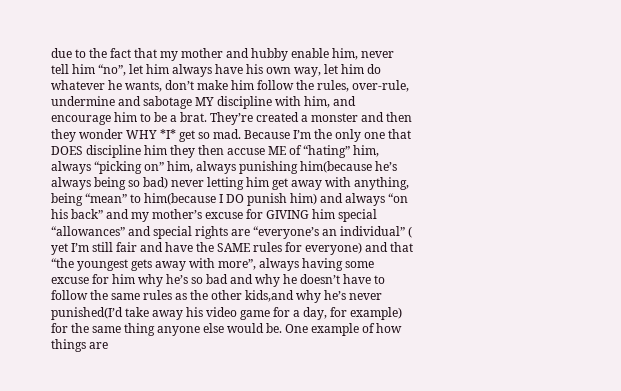due to the fact that my mother and hubby enable him, never tell him “no”, let him always have his own way, let him do whatever he wants, don’t make him follow the rules, over-rule, undermine and sabotage MY discipline with him, and encourage him to be a brat. They’re created a monster and then they wonder WHY *I* get so mad. Because I’m the only one that DOES discipline him they then accuse ME of “hating” him, always “picking on” him, always punishing him(because he’s always being so bad) never letting him get away with anything, being “mean” to him(because I DO punish him) and always “on his back” and my mother’s excuse for GIVING him special “allowances” and special rights are “everyone’s an individual” ( yet I’m still fair and have the SAME rules for everyone) and that “the youngest gets away with more”, always having some excuse for him why he’s so bad and why he doesn’t have to follow the same rules as the other kids,and why he’s never punished(I’d take away his video game for a day, for example) for the same thing anyone else would be. One example of how things are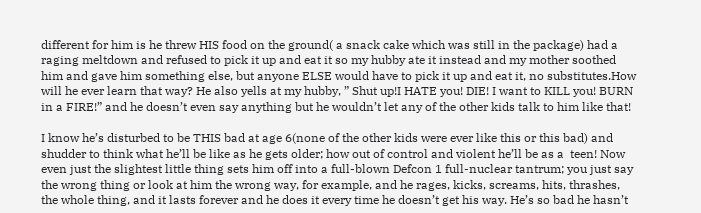different for him is he threw HIS food on the ground( a snack cake which was still in the package) had a raging meltdown and refused to pick it up and eat it so my hubby ate it instead and my mother soothed him and gave him something else, but anyone ELSE would have to pick it up and eat it, no substitutes.How will he ever learn that way? He also yells at my hubby, ” Shut up!I HATE you! DIE! I want to KILL you! BURN in a FIRE!” and he doesn’t even say anything but he wouldn’t let any of the other kids talk to him like that!

I know he’s disturbed to be THIS bad at age 6(none of the other kids were ever like this or this bad) and shudder to think what he’ll be like as he gets older; how out of control and violent he’ll be as a  teen! Now even just the slightest little thing sets him off into a full-blown Defcon 1 full-nuclear tantrum; you just say the wrong thing or look at him the wrong way, for example, and he rages, kicks, screams, hits, thrashes, the whole thing, and it lasts forever and he does it every time he doesn’t get his way. He’s so bad he hasn’t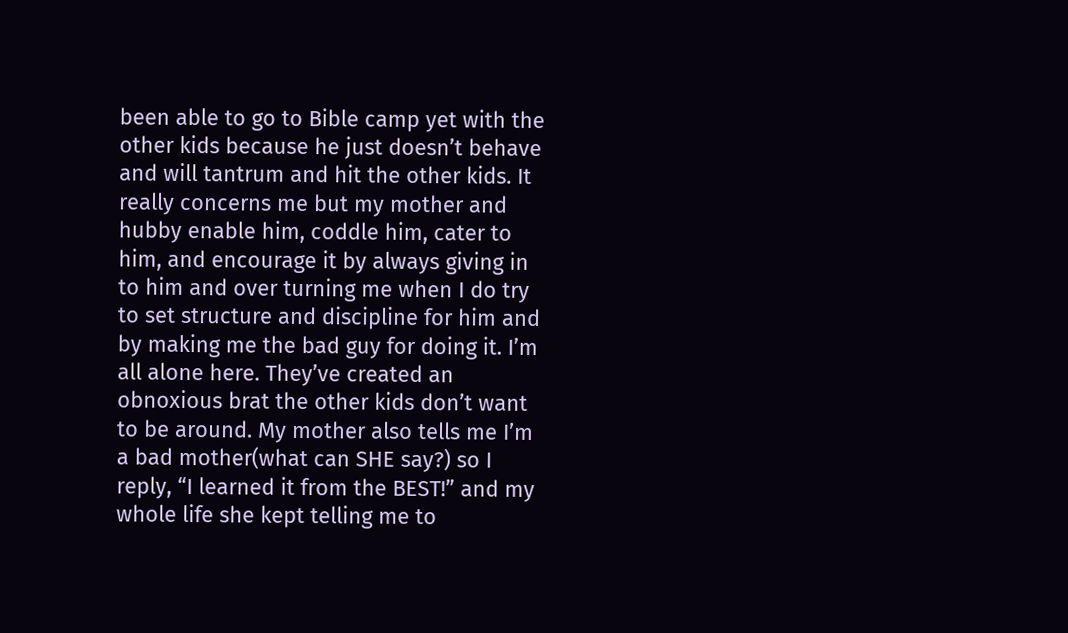been able to go to Bible camp yet with the other kids because he just doesn’t behave and will tantrum and hit the other kids. It really concerns me but my mother and hubby enable him, coddle him, cater to him, and encourage it by always giving in to him and over turning me when I do try to set structure and discipline for him and by making me the bad guy for doing it. I’m all alone here. They’ve created an obnoxious brat the other kids don’t want to be around. My mother also tells me I’m a bad mother(what can SHE say?) so I reply, “I learned it from the BEST!” and my whole life she kept telling me to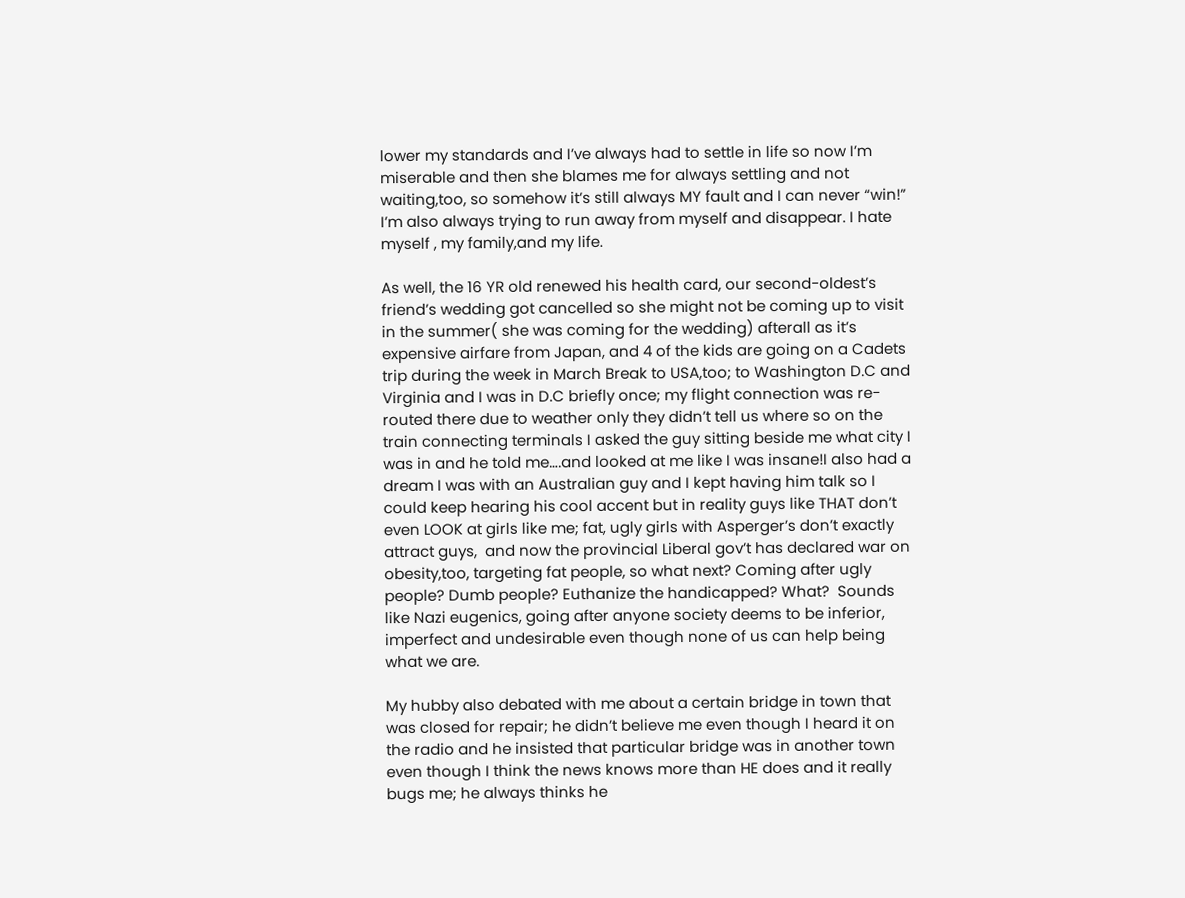lower my standards and I’ve always had to settle in life so now I’m miserable and then she blames me for always settling and not waiting,too, so somehow it’s still always MY fault and I can never “win!” I’m also always trying to run away from myself and disappear. I hate myself , my family,and my life.

As well, the 16 YR old renewed his health card, our second-oldest’s friend’s wedding got cancelled so she might not be coming up to visit in the summer( she was coming for the wedding) afterall as it’s expensive airfare from Japan, and 4 of the kids are going on a Cadets trip during the week in March Break to USA,too; to Washington D.C and Virginia and I was in D.C briefly once; my flight connection was re-routed there due to weather only they didn’t tell us where so on the train connecting terminals I asked the guy sitting beside me what city I was in and he told me….and looked at me like I was insane!I also had a dream I was with an Australian guy and I kept having him talk so I could keep hearing his cool accent but in reality guys like THAT don’t even LOOK at girls like me; fat, ugly girls with Asperger’s don’t exactly attract guys,  and now the provincial Liberal gov’t has declared war on obesity,too, targeting fat people, so what next? Coming after ugly people? Dumb people? Euthanize the handicapped? What?  Sounds like Nazi eugenics, going after anyone society deems to be inferior, imperfect and undesirable even though none of us can help being what we are.

My hubby also debated with me about a certain bridge in town that was closed for repair; he didn’t believe me even though I heard it on the radio and he insisted that particular bridge was in another town even though I think the news knows more than HE does and it really bugs me; he always thinks he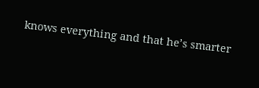knows everything and that he’s smarter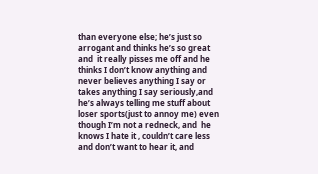than everyone else; he’s just so arrogant and thinks he’s so great and  it really pisses me off and he thinks I don’t know anything and never believes anything I say or takes anything I say seriously,and he’s always telling me stuff about loser sports(just to annoy me) even though I’m not a redneck, and  he knows I hate it , couldn’t care less and don’t want to hear it, and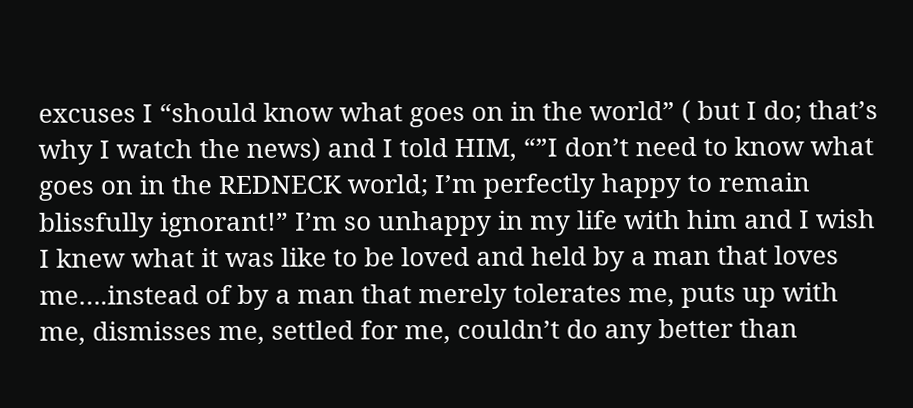excuses I “should know what goes on in the world” ( but I do; that’s why I watch the news) and I told HIM, “”I don’t need to know what goes on in the REDNECK world; I’m perfectly happy to remain blissfully ignorant!” I’m so unhappy in my life with him and I wish I knew what it was like to be loved and held by a man that loves me….instead of by a man that merely tolerates me, puts up with me, dismisses me, settled for me, couldn’t do any better than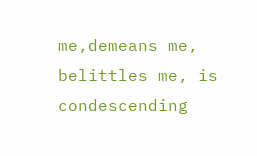me,demeans me, belittles me, is condescending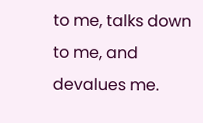to me, talks down to me, and devalues me.